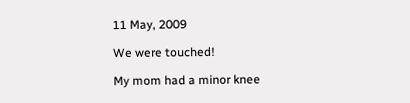11 May, 2009

We were touched!

My mom had a minor knee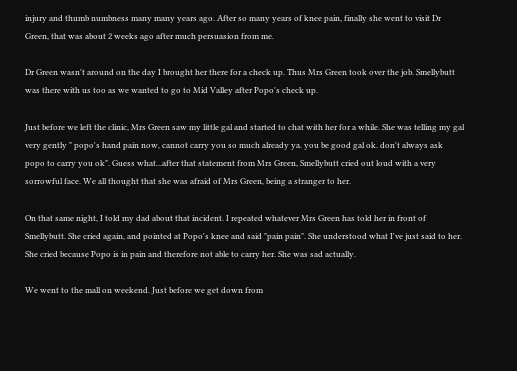injury and thumb numbness many many years ago. After so many years of knee pain, finally she went to visit Dr Green, that was about 2 weeks ago after much persuasion from me.

Dr Green wasn't around on the day I brought her there for a check up. Thus Mrs Green took over the job. Smellybutt was there with us too as we wanted to go to Mid Valley after Popo's check up.

Just before we left the clinic, Mrs Green saw my little gal and started to chat with her for a while. She was telling my gal very gently " popo's hand pain now, cannot carry you so much already ya. you be good gal ok. don't always ask popo to carry you ok". Guess what...after that statement from Mrs Green, Smellybutt cried out loud with a very sorrowful face. We all thought that she was afraid of Mrs Green, being a stranger to her.

On that same night, I told my dad about that incident. I repeated whatever Mrs Green has told her in front of Smellybutt. She cried again, and pointed at Popo's knee and said "pain pain". She understood what I've just said to her. She cried because Popo is in pain and therefore not able to carry her. She was sad actually.

We went to the mall on weekend. Just before we get down from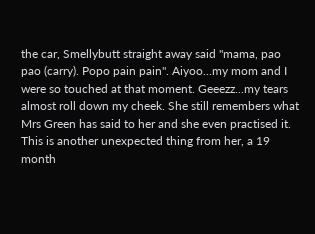the car, Smellybutt straight away said "mama, pao pao (carry). Popo pain pain". Aiyoo...my mom and I were so touched at that moment. Geeezz...my tears almost roll down my cheek. She still remembers what Mrs Green has said to her and she even practised it. This is another unexpected thing from her, a 19 month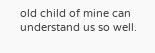old child of mine can understand us so well.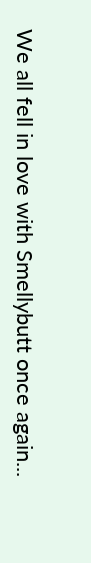We all fell in love with Smellybutt once again...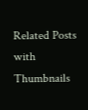Related Posts with Thumbnails